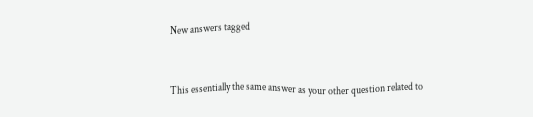New answers tagged


This essentially the same answer as your other question related to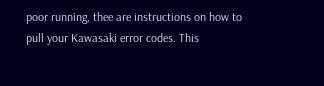poor running, thee are instructions on how to pull your Kawasaki error codes. This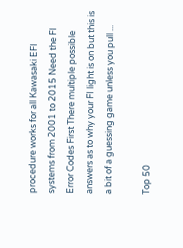procedure works for all Kawasaki EFI systems from 2001 to 2015 Need the FI Error Codes First There multiple possible answers as to why your FI light is on but this is a bit of a guessing game unless you pull ...

Top 50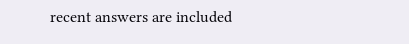recent answers are included